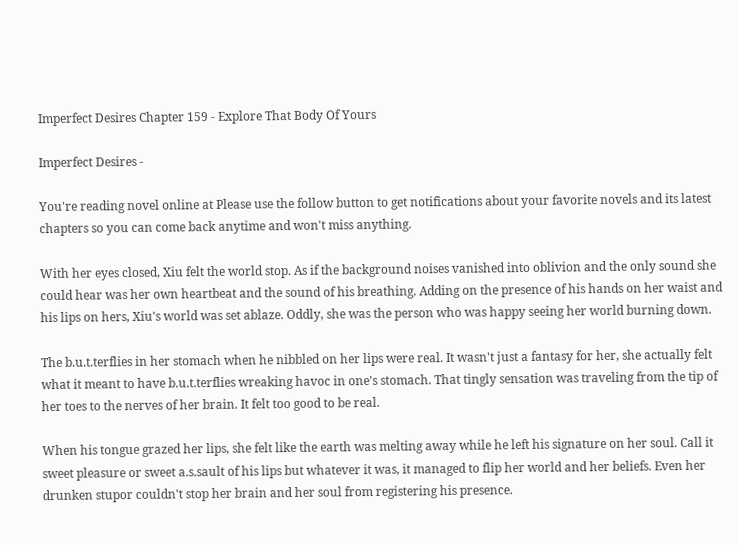Imperfect Desires Chapter 159 - Explore That Body Of Yours

Imperfect Desires -

You're reading novel online at Please use the follow button to get notifications about your favorite novels and its latest chapters so you can come back anytime and won't miss anything.

With her eyes closed, Xiu felt the world stop. As if the background noises vanished into oblivion and the only sound she could hear was her own heartbeat and the sound of his breathing. Adding on the presence of his hands on her waist and his lips on hers, Xiu's world was set ablaze. Oddly, she was the person who was happy seeing her world burning down.

The b.u.t.terflies in her stomach when he nibbled on her lips were real. It wasn't just a fantasy for her, she actually felt what it meant to have b.u.t.terflies wreaking havoc in one's stomach. That tingly sensation was traveling from the tip of her toes to the nerves of her brain. It felt too good to be real.

When his tongue grazed her lips, she felt like the earth was melting away while he left his signature on her soul. Call it sweet pleasure or sweet a.s.sault of his lips but whatever it was, it managed to flip her world and her beliefs. Even her drunken stupor couldn't stop her brain and her soul from registering his presence.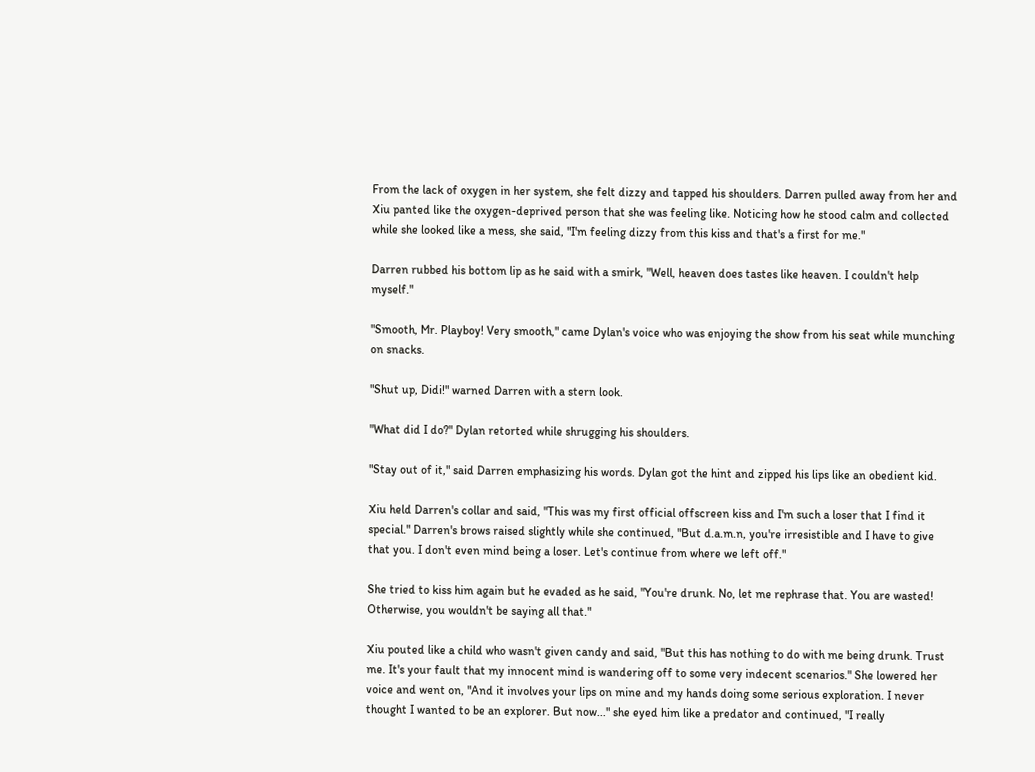From the lack of oxygen in her system, she felt dizzy and tapped his shoulders. Darren pulled away from her and Xiu panted like the oxygen-deprived person that she was feeling like. Noticing how he stood calm and collected while she looked like a mess, she said, "I'm feeling dizzy from this kiss and that's a first for me."

Darren rubbed his bottom lip as he said with a smirk, "Well, heaven does tastes like heaven. I couldn't help myself."

"Smooth, Mr. Playboy! Very smooth," came Dylan's voice who was enjoying the show from his seat while munching on snacks.

"Shut up, Didi!" warned Darren with a stern look.

"What did I do?" Dylan retorted while shrugging his shoulders.

"Stay out of it," said Darren emphasizing his words. Dylan got the hint and zipped his lips like an obedient kid.

Xiu held Darren's collar and said, "This was my first official offscreen kiss and I'm such a loser that I find it special." Darren's brows raised slightly while she continued, "But d.a.m.n, you're irresistible and I have to give that you. I don't even mind being a loser. Let's continue from where we left off."

She tried to kiss him again but he evaded as he said, "You're drunk. No, let me rephrase that. You are wasted! Otherwise, you wouldn't be saying all that."

Xiu pouted like a child who wasn't given candy and said, "But this has nothing to do with me being drunk. Trust me. It's your fault that my innocent mind is wandering off to some very indecent scenarios." She lowered her voice and went on, "And it involves your lips on mine and my hands doing some serious exploration. I never thought I wanted to be an explorer. But now..." she eyed him like a predator and continued, "I really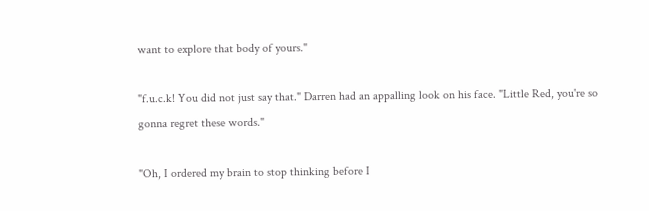want to explore that body of yours."

"f.u.c.k! You did not just say that." Darren had an appalling look on his face. "Little Red, you're so gonna regret these words."

"Oh, I ordered my brain to stop thinking before I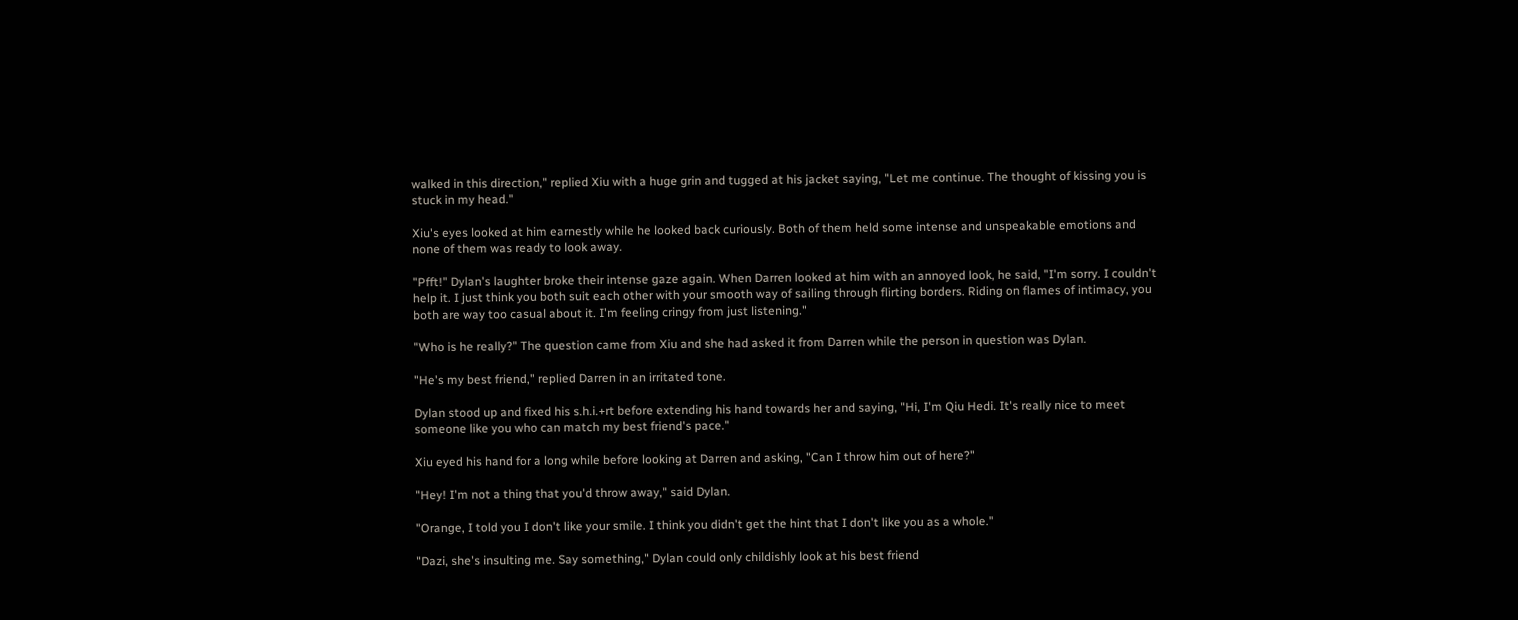walked in this direction," replied Xiu with a huge grin and tugged at his jacket saying, "Let me continue. The thought of kissing you is stuck in my head."

Xiu's eyes looked at him earnestly while he looked back curiously. Both of them held some intense and unspeakable emotions and none of them was ready to look away.

"Pfft!" Dylan's laughter broke their intense gaze again. When Darren looked at him with an annoyed look, he said, "I'm sorry. I couldn't help it. I just think you both suit each other with your smooth way of sailing through flirting borders. Riding on flames of intimacy, you both are way too casual about it. I'm feeling cringy from just listening."

"Who is he really?" The question came from Xiu and she had asked it from Darren while the person in question was Dylan.

"He's my best friend," replied Darren in an irritated tone.

Dylan stood up and fixed his s.h.i.+rt before extending his hand towards her and saying, "Hi, I'm Qiu Hedi. It's really nice to meet someone like you who can match my best friend's pace."

Xiu eyed his hand for a long while before looking at Darren and asking, "Can I throw him out of here?"

"Hey! I'm not a thing that you'd throw away," said Dylan.

"Orange, I told you I don't like your smile. I think you didn't get the hint that I don't like you as a whole."

"Dazi, she's insulting me. Say something," Dylan could only childishly look at his best friend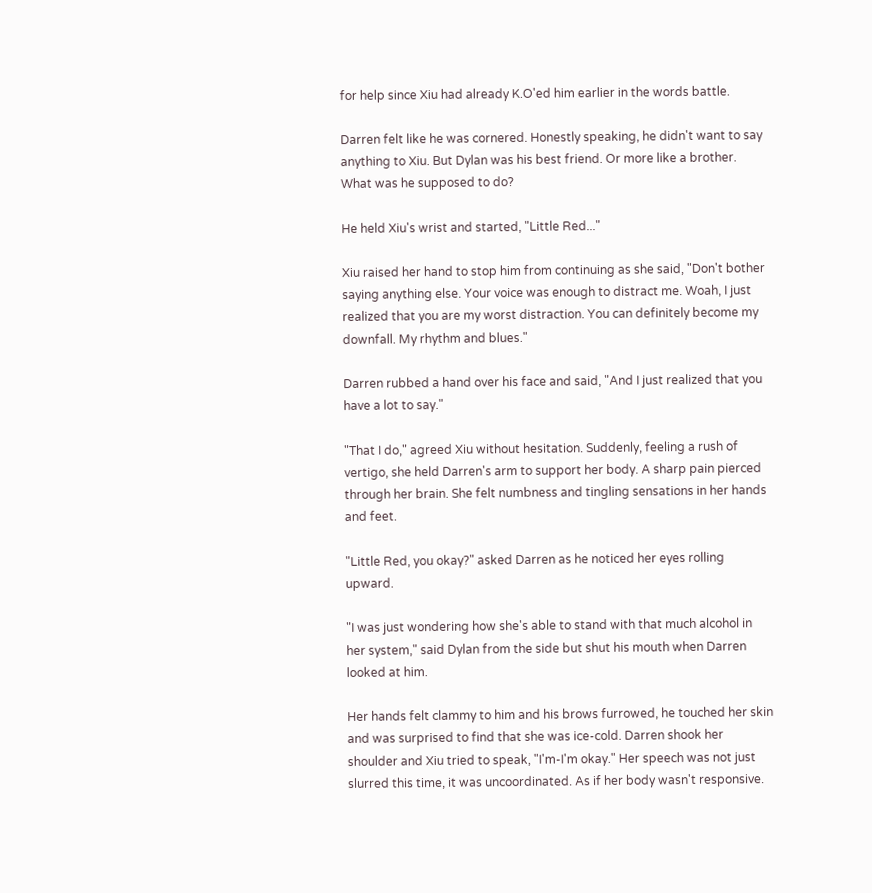for help since Xiu had already K.O'ed him earlier in the words battle.

Darren felt like he was cornered. Honestly speaking, he didn't want to say anything to Xiu. But Dylan was his best friend. Or more like a brother. What was he supposed to do?

He held Xiu's wrist and started, "Little Red..."

Xiu raised her hand to stop him from continuing as she said, "Don't bother saying anything else. Your voice was enough to distract me. Woah, I just realized that you are my worst distraction. You can definitely become my downfall. My rhythm and blues."

Darren rubbed a hand over his face and said, "And I just realized that you have a lot to say."

"That I do," agreed Xiu without hesitation. Suddenly, feeling a rush of vertigo, she held Darren's arm to support her body. A sharp pain pierced through her brain. She felt numbness and tingling sensations in her hands and feet.

"Little Red, you okay?" asked Darren as he noticed her eyes rolling upward.

"I was just wondering how she's able to stand with that much alcohol in her system," said Dylan from the side but shut his mouth when Darren looked at him.

Her hands felt clammy to him and his brows furrowed, he touched her skin and was surprised to find that she was ice-cold. Darren shook her shoulder and Xiu tried to speak, "I'm-I'm okay." Her speech was not just slurred this time, it was uncoordinated. As if her body wasn't responsive.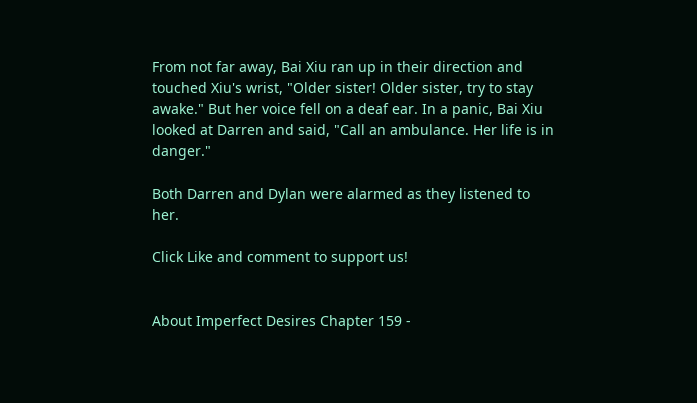From not far away, Bai Xiu ran up in their direction and touched Xiu's wrist, "Older sister! Older sister, try to stay awake." But her voice fell on a deaf ear. In a panic, Bai Xiu looked at Darren and said, "Call an ambulance. Her life is in danger."

Both Darren and Dylan were alarmed as they listened to her.

Click Like and comment to support us!


About Imperfect Desires Chapter 159 -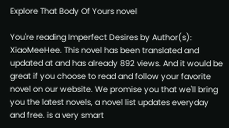Explore That Body Of Yours novel

You're reading Imperfect Desires by Author(s): XiaoMeeHee. This novel has been translated and updated at and has already 892 views. And it would be great if you choose to read and follow your favorite novel on our website. We promise you that we'll bring you the latest novels, a novel list updates everyday and free. is a very smart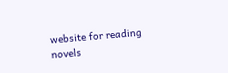website for reading novels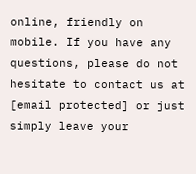online, friendly on mobile. If you have any questions, please do not hesitate to contact us at [email protected] or just simply leave your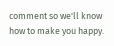comment so we'll know how to make you happy.